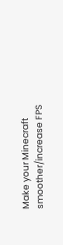Make your Minecraft smoother/increase FPS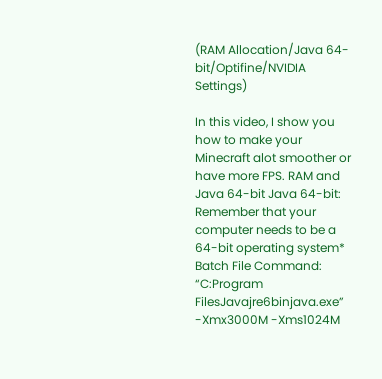(RAM Allocation/Java 64-bit/Optifine/NVIDIA Settings)

In this video, I show you how to make your Minecraft alot smoother or have more FPS. RAM and Java 64-bit Java 64-bit: Remember that your computer needs to be a 64-bit operating system* Batch File Command: “C:Program FilesJavajre6binjava.exe” -Xmx3000M -Xms1024M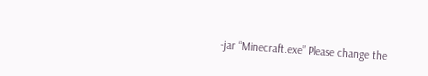-jar “Minecraft.exe” Please change the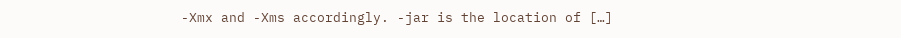-Xmx and -Xms accordingly. -jar is the location of […]